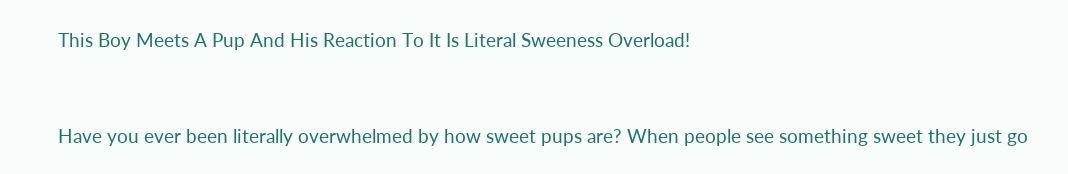This Boy Meets A Pup And His Reaction To It Is Literal Sweeness Overload!


Have you ever been literally overwhelmed by how sweet pups are? When people see something sweet they just go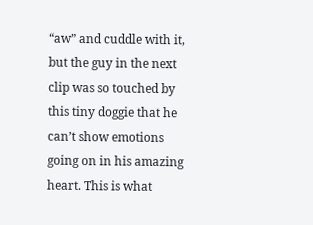“aw” and cuddle with it, but the guy in the next clip was so touched by this tiny doggie that he can’t show emotions going on in his amazing heart. This is what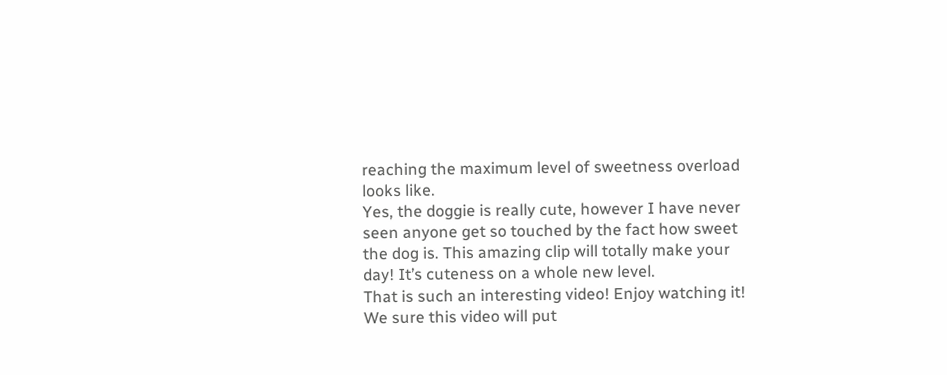reaching the maximum level of sweetness overload looks like.
Yes, the doggie is really cute, however I have never seen anyone get so touched by the fact how sweet the dog is. This amazing clip will totally make your day! It’s cuteness on a whole new level.
That is such an interesting video! Enjoy watching it! We sure this video will put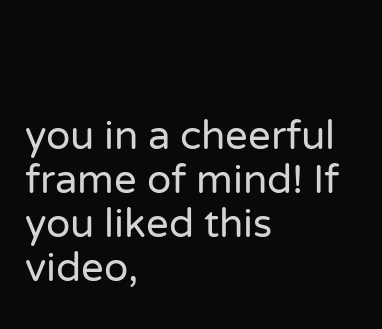you in a cheerful frame of mind! If you liked this video,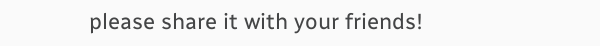please share it with your friends!